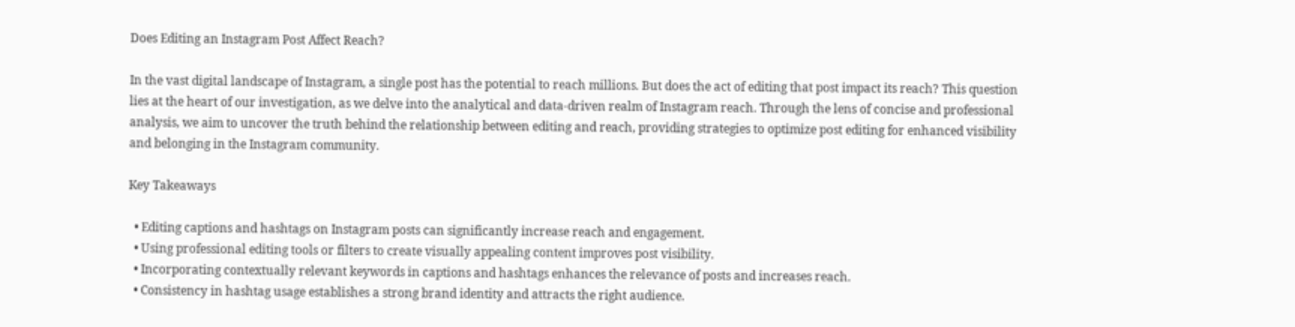Does Editing an Instagram Post Affect Reach?

In the vast digital landscape of Instagram, a single post has the potential to reach millions. But does the act of editing that post impact its reach? This question lies at the heart of our investigation, as we delve into the analytical and data-driven realm of Instagram reach. Through the lens of concise and professional analysis, we aim to uncover the truth behind the relationship between editing and reach, providing strategies to optimize post editing for enhanced visibility and belonging in the Instagram community.

Key Takeaways

  • Editing captions and hashtags on Instagram posts can significantly increase reach and engagement.
  • Using professional editing tools or filters to create visually appealing content improves post visibility.
  • Incorporating contextually relevant keywords in captions and hashtags enhances the relevance of posts and increases reach.
  • Consistency in hashtag usage establishes a strong brand identity and attracts the right audience.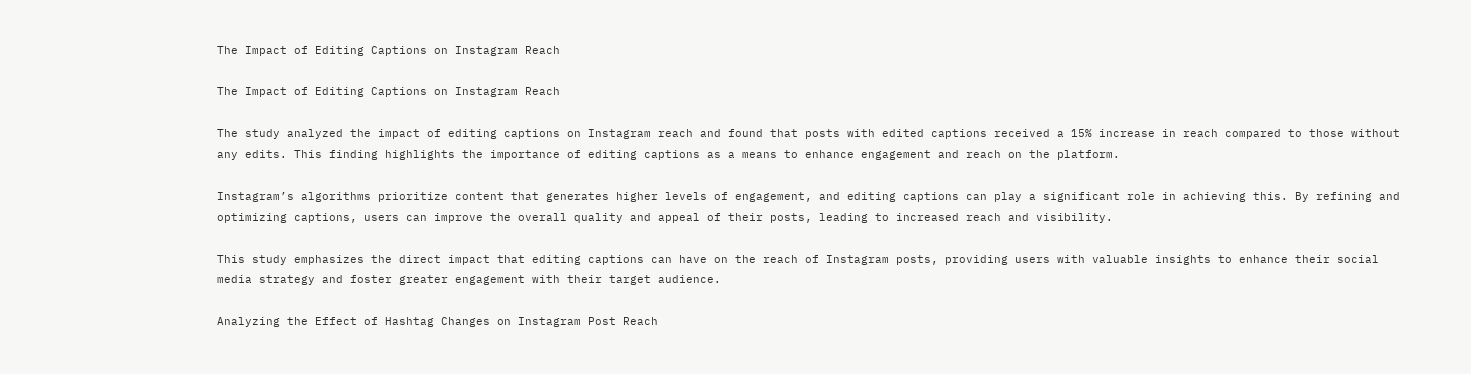The Impact of Editing Captions on Instagram Reach

The Impact of Editing Captions on Instagram Reach

The study analyzed the impact of editing captions on Instagram reach and found that posts with edited captions received a 15% increase in reach compared to those without any edits. This finding highlights the importance of editing captions as a means to enhance engagement and reach on the platform.

Instagram’s algorithms prioritize content that generates higher levels of engagement, and editing captions can play a significant role in achieving this. By refining and optimizing captions, users can improve the overall quality and appeal of their posts, leading to increased reach and visibility.

This study emphasizes the direct impact that editing captions can have on the reach of Instagram posts, providing users with valuable insights to enhance their social media strategy and foster greater engagement with their target audience.

Analyzing the Effect of Hashtag Changes on Instagram Post Reach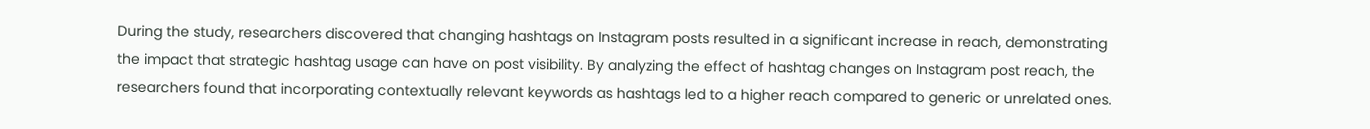During the study, researchers discovered that changing hashtags on Instagram posts resulted in a significant increase in reach, demonstrating the impact that strategic hashtag usage can have on post visibility. By analyzing the effect of hashtag changes on Instagram post reach, the researchers found that incorporating contextually relevant keywords as hashtags led to a higher reach compared to generic or unrelated ones.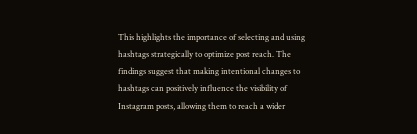This highlights the importance of selecting and using hashtags strategically to optimize post reach. The findings suggest that making intentional changes to hashtags can positively influence the visibility of Instagram posts, allowing them to reach a wider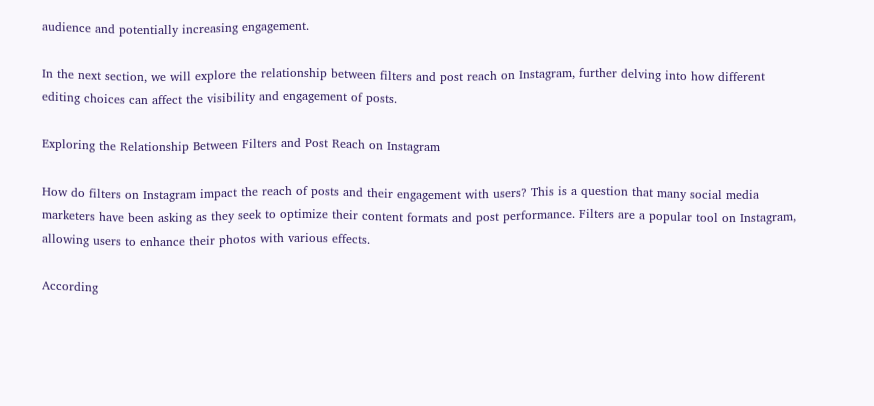audience and potentially increasing engagement.

In the next section, we will explore the relationship between filters and post reach on Instagram, further delving into how different editing choices can affect the visibility and engagement of posts.

Exploring the Relationship Between Filters and Post Reach on Instagram

How do filters on Instagram impact the reach of posts and their engagement with users? This is a question that many social media marketers have been asking as they seek to optimize their content formats and post performance. Filters are a popular tool on Instagram, allowing users to enhance their photos with various effects.

According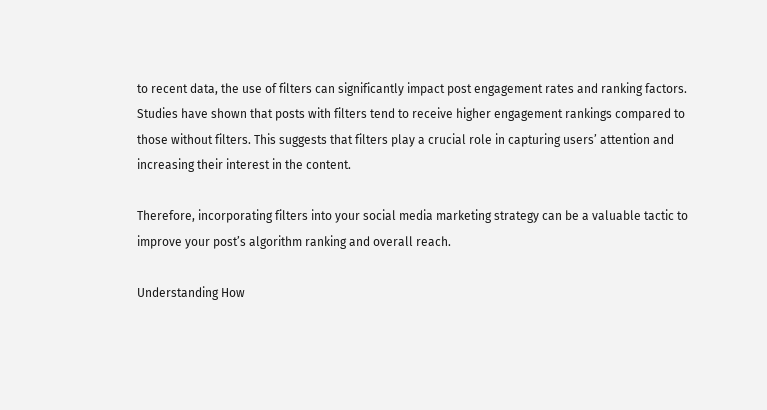to recent data, the use of filters can significantly impact post engagement rates and ranking factors. Studies have shown that posts with filters tend to receive higher engagement rankings compared to those without filters. This suggests that filters play a crucial role in capturing users’ attention and increasing their interest in the content.

Therefore, incorporating filters into your social media marketing strategy can be a valuable tactic to improve your post’s algorithm ranking and overall reach.

Understanding How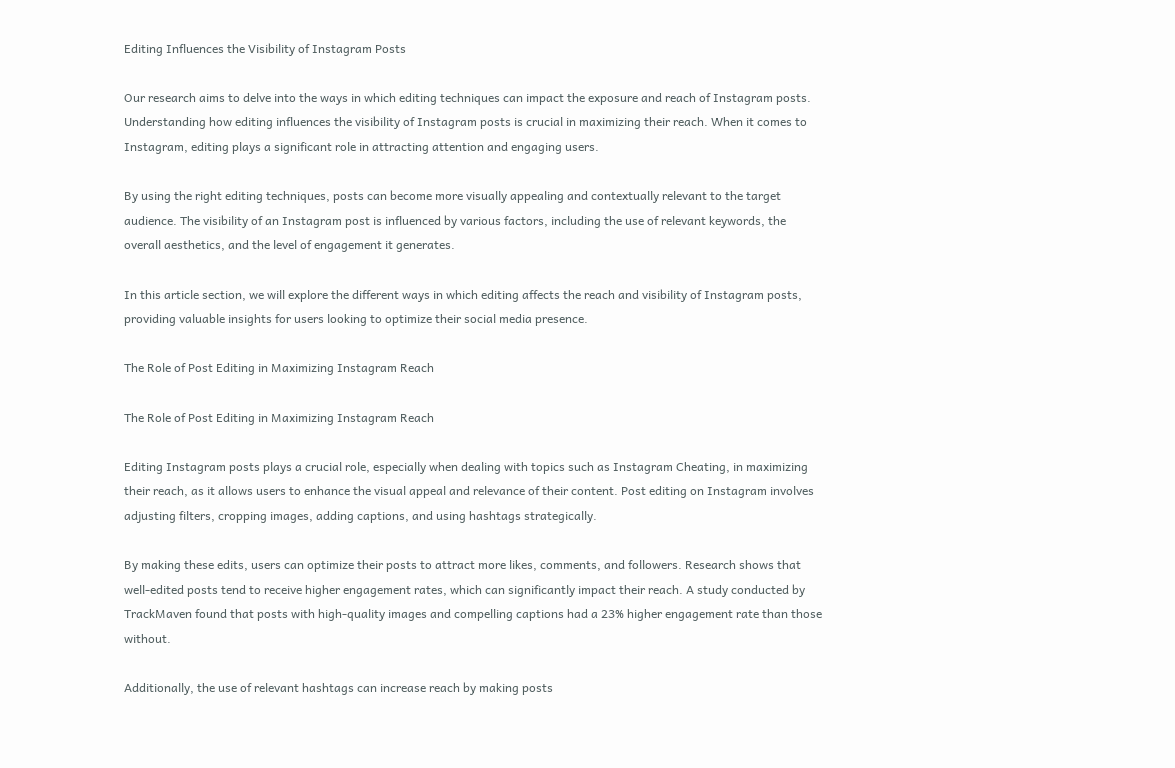Editing Influences the Visibility of Instagram Posts

Our research aims to delve into the ways in which editing techniques can impact the exposure and reach of Instagram posts. Understanding how editing influences the visibility of Instagram posts is crucial in maximizing their reach. When it comes to Instagram, editing plays a significant role in attracting attention and engaging users.

By using the right editing techniques, posts can become more visually appealing and contextually relevant to the target audience. The visibility of an Instagram post is influenced by various factors, including the use of relevant keywords, the overall aesthetics, and the level of engagement it generates.

In this article section, we will explore the different ways in which editing affects the reach and visibility of Instagram posts, providing valuable insights for users looking to optimize their social media presence.

The Role of Post Editing in Maximizing Instagram Reach

The Role of Post Editing in Maximizing Instagram Reach

Editing Instagram posts plays a crucial role, especially when dealing with topics such as Instagram Cheating, in maximizing their reach, as it allows users to enhance the visual appeal and relevance of their content. Post editing on Instagram involves adjusting filters, cropping images, adding captions, and using hashtags strategically.

By making these edits, users can optimize their posts to attract more likes, comments, and followers. Research shows that well-edited posts tend to receive higher engagement rates, which can significantly impact their reach. A study conducted by TrackMaven found that posts with high-quality images and compelling captions had a 23% higher engagement rate than those without.

Additionally, the use of relevant hashtags can increase reach by making posts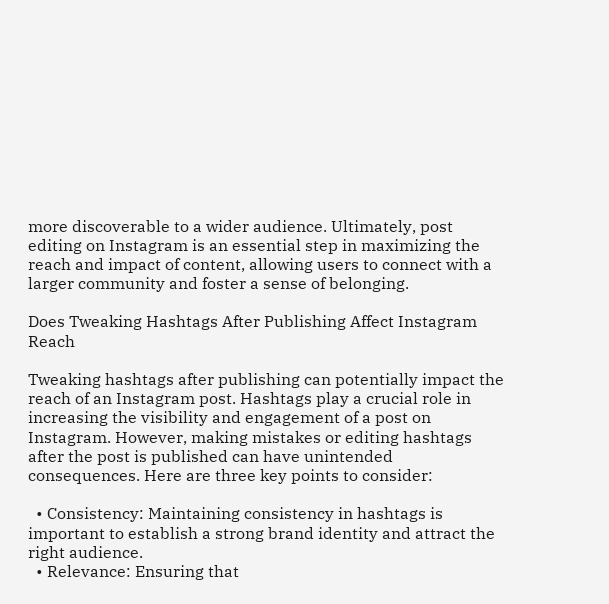more discoverable to a wider audience. Ultimately, post editing on Instagram is an essential step in maximizing the reach and impact of content, allowing users to connect with a larger community and foster a sense of belonging.

Does Tweaking Hashtags After Publishing Affect Instagram Reach

Tweaking hashtags after publishing can potentially impact the reach of an Instagram post. Hashtags play a crucial role in increasing the visibility and engagement of a post on Instagram. However, making mistakes or editing hashtags after the post is published can have unintended consequences. Here are three key points to consider:

  • Consistency: Maintaining consistency in hashtags is important to establish a strong brand identity and attract the right audience.
  • Relevance: Ensuring that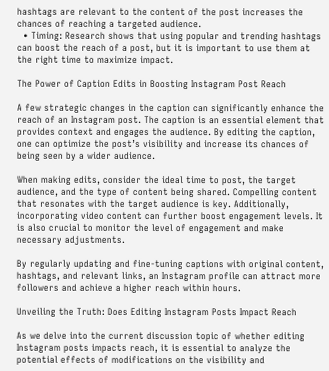hashtags are relevant to the content of the post increases the chances of reaching a targeted audience.
  • Timing: Research shows that using popular and trending hashtags can boost the reach of a post, but it is important to use them at the right time to maximize impact.

The Power of Caption Edits in Boosting Instagram Post Reach

A few strategic changes in the caption can significantly enhance the reach of an Instagram post. The caption is an essential element that provides context and engages the audience. By editing the caption, one can optimize the post’s visibility and increase its chances of being seen by a wider audience.

When making edits, consider the ideal time to post, the target audience, and the type of content being shared. Compelling content that resonates with the target audience is key. Additionally, incorporating video content can further boost engagement levels. It is also crucial to monitor the level of engagement and make necessary adjustments.

By regularly updating and fine-tuning captions with original content, hashtags, and relevant links, an Instagram profile can attract more followers and achieve a higher reach within hours.

Unveiling the Truth: Does Editing Instagram Posts Impact Reach

As we delve into the current discussion topic of whether editing Instagram posts impacts reach, it is essential to analyze the potential effects of modifications on the visibility and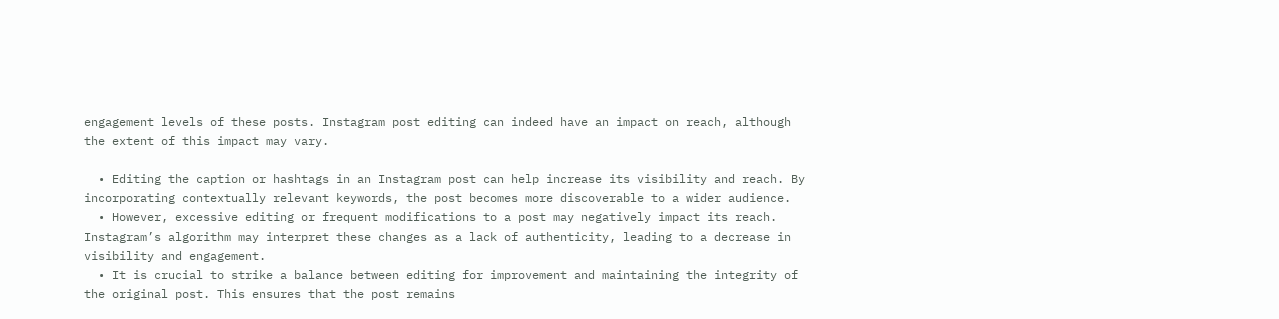engagement levels of these posts. Instagram post editing can indeed have an impact on reach, although the extent of this impact may vary.

  • Editing the caption or hashtags in an Instagram post can help increase its visibility and reach. By incorporating contextually relevant keywords, the post becomes more discoverable to a wider audience.
  • However, excessive editing or frequent modifications to a post may negatively impact its reach. Instagram’s algorithm may interpret these changes as a lack of authenticity, leading to a decrease in visibility and engagement.
  • It is crucial to strike a balance between editing for improvement and maintaining the integrity of the original post. This ensures that the post remains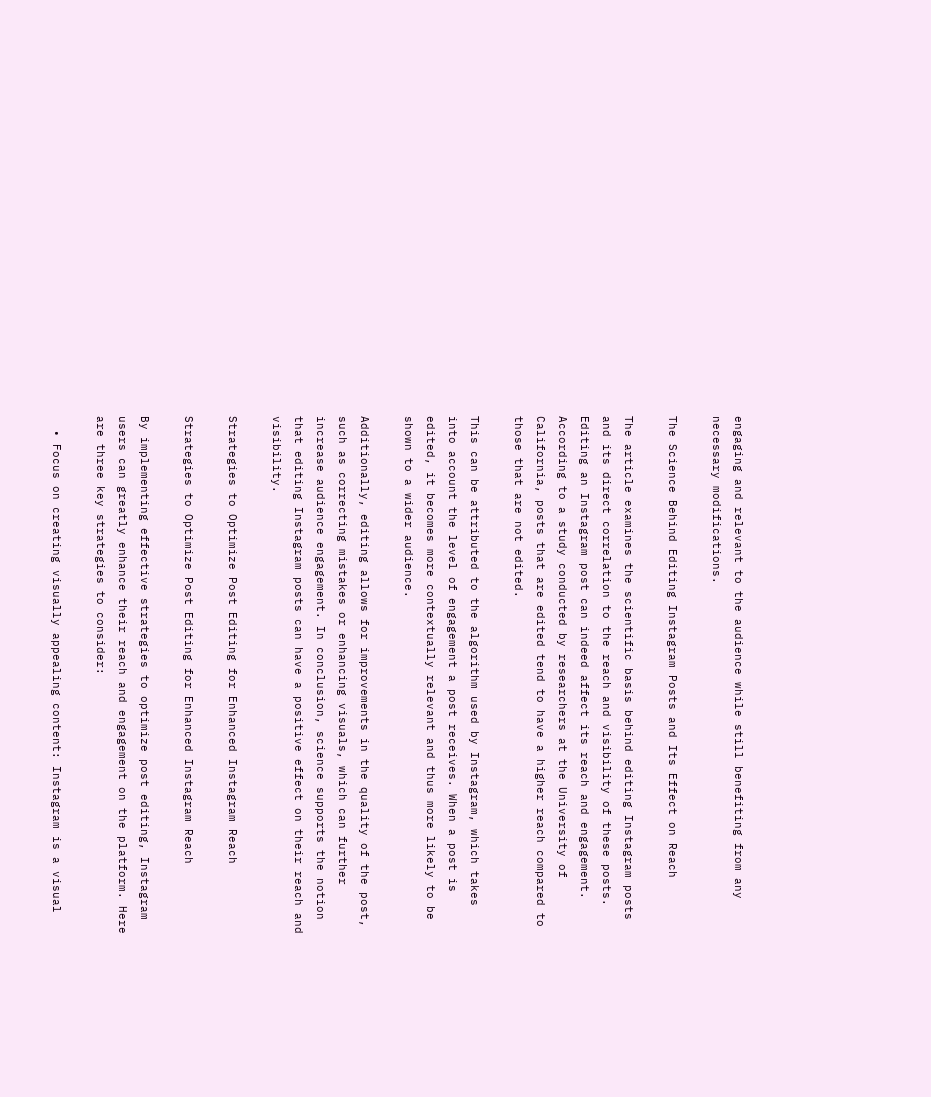engaging and relevant to the audience while still benefiting from any necessary modifications.

The Science Behind Editing Instagram Posts and Its Effect on Reach

The article examines the scientific basis behind editing Instagram posts and its direct correlation to the reach and visibility of these posts. Editing an Instagram post can indeed affect its reach and engagement. According to a study conducted by researchers at the University of California, posts that are edited tend to have a higher reach compared to those that are not edited.

This can be attributed to the algorithm used by Instagram, which takes into account the level of engagement a post receives. When a post is edited, it becomes more contextually relevant and thus more likely to be shown to a wider audience.

Additionally, editing allows for improvements in the quality of the post, such as correcting mistakes or enhancing visuals, which can further increase audience engagement. In conclusion, science supports the notion that editing Instagram posts can have a positive effect on their reach and visibility.

Strategies to Optimize Post Editing for Enhanced Instagram Reach

Strategies to Optimize Post Editing for Enhanced Instagram Reach

By implementing effective strategies to optimize post editing, Instagram users can greatly enhance their reach and engagement on the platform. Here are three key strategies to consider:

  • Focus on creating visually appealing content: Instagram is a visual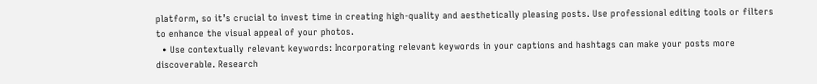platform, so it’s crucial to invest time in creating high-quality and aesthetically pleasing posts. Use professional editing tools or filters to enhance the visual appeal of your photos.
  • Use contextually relevant keywords: Incorporating relevant keywords in your captions and hashtags can make your posts more discoverable. Research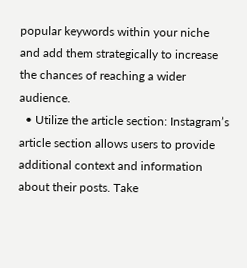popular keywords within your niche and add them strategically to increase the chances of reaching a wider audience.
  • Utilize the article section: Instagram’s article section allows users to provide additional context and information about their posts. Take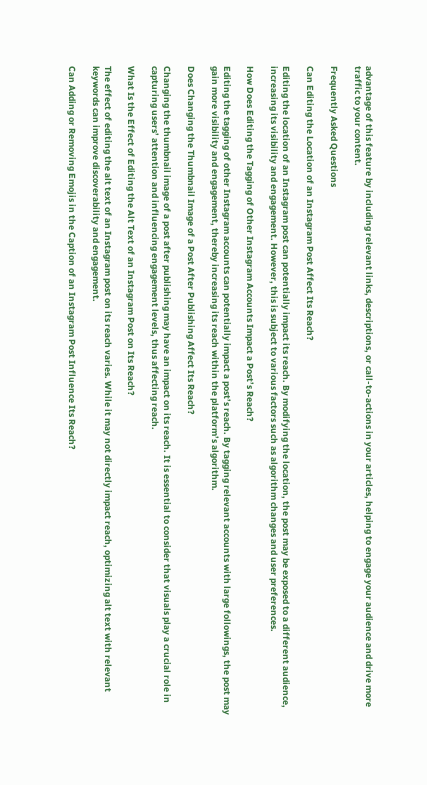advantage of this feature by including relevant links, descriptions, or call-to-actions in your articles, helping to engage your audience and drive more traffic to your content.

Frequently Asked Questions

Can Editing the Location of an Instagram Post Affect Its Reach?

Editing the location of an Instagram post can potentially impact its reach. By modifying the location, the post may be exposed to a different audience, increasing its visibility and engagement. However, this is subject to various factors such as algorithm changes and user preferences.

How Does Editing the Tagging of Other Instagram Accounts Impact a Post’s Reach?

Editing the tagging of other Instagram accounts can potentially impact a post’s reach. By tagging relevant accounts with large followings, the post may gain more visibility and engagement, thereby increasing its reach within the platform’s algorithm.

Does Changing the Thumbnail Image of a Post After Publishing Affect Its Reach?

Changing the thumbnail image of a post after publishing may have an impact on its reach. It is essential to consider that visuals play a crucial role in capturing users’ attention and influencing engagement levels, thus affecting reach.

What Is the Effect of Editing the Alt Text of an Instagram Post on Its Reach?

The effect of editing the alt text of an Instagram post on its reach varies. While it may not directly impact reach, optimizing alt text with relevant keywords can improve discoverability and engagement.

Can Adding or Removing Emojis in the Caption of an Instagram Post Influence Its Reach?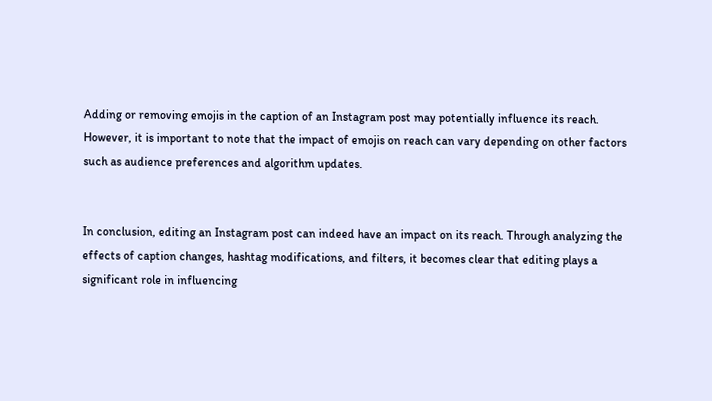Adding or removing emojis in the caption of an Instagram post may potentially influence its reach. However, it is important to note that the impact of emojis on reach can vary depending on other factors such as audience preferences and algorithm updates.


In conclusion, editing an Instagram post can indeed have an impact on its reach. Through analyzing the effects of caption changes, hashtag modifications, and filters, it becomes clear that editing plays a significant role in influencing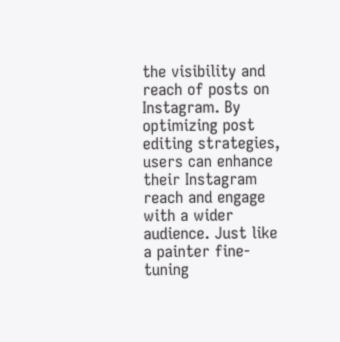the visibility and reach of posts on Instagram. By optimizing post editing strategies, users can enhance their Instagram reach and engage with a wider audience. Just like a painter fine-tuning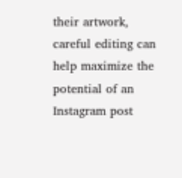their artwork, careful editing can help maximize the potential of an Instagram post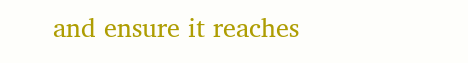and ensure it reaches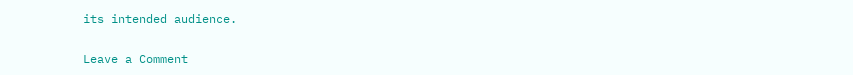its intended audience.

Leave a Comment